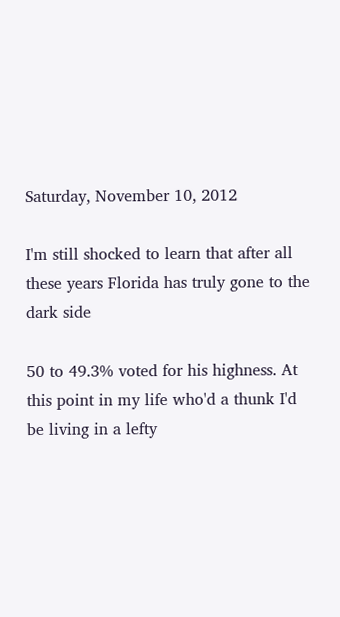Saturday, November 10, 2012

I'm still shocked to learn that after all these years Florida has truly gone to the dark side

50 to 49.3% voted for his highness. At this point in my life who'd a thunk I'd be living in a lefty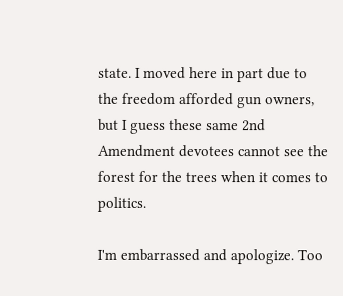state. I moved here in part due to the freedom afforded gun owners, but I guess these same 2nd Amendment devotees cannot see the forest for the trees when it comes to politics.

I'm embarrassed and apologize. Too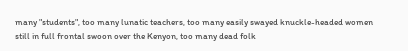many "students", too many lunatic teachers, too many easily swayed knuckle-headed women still in full frontal swoon over the Kenyon, too many dead folk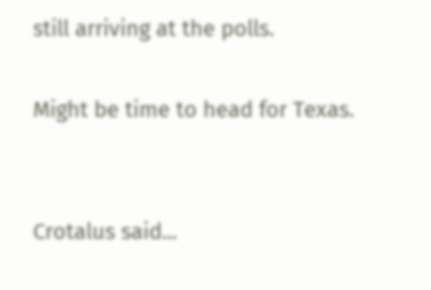still arriving at the polls.

Might be time to head for Texas.


Crotalus said...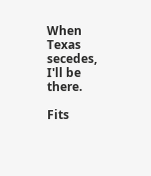When Texas secedes, I'll be there.

Fits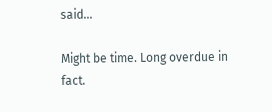said...

Might be time. Long overdue in fact.